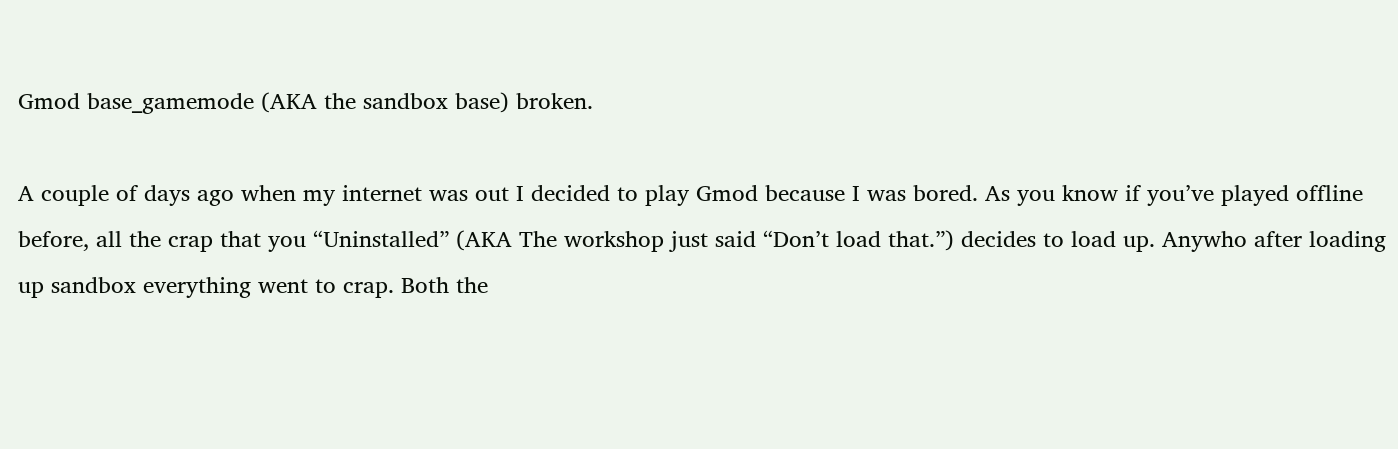Gmod base_gamemode (AKA the sandbox base) broken.

A couple of days ago when my internet was out I decided to play Gmod because I was bored. As you know if you’ve played offline before, all the crap that you “Uninstalled” (AKA The workshop just said “Don’t load that.”) decides to load up. Anywho after loading up sandbox everything went to crap. Both the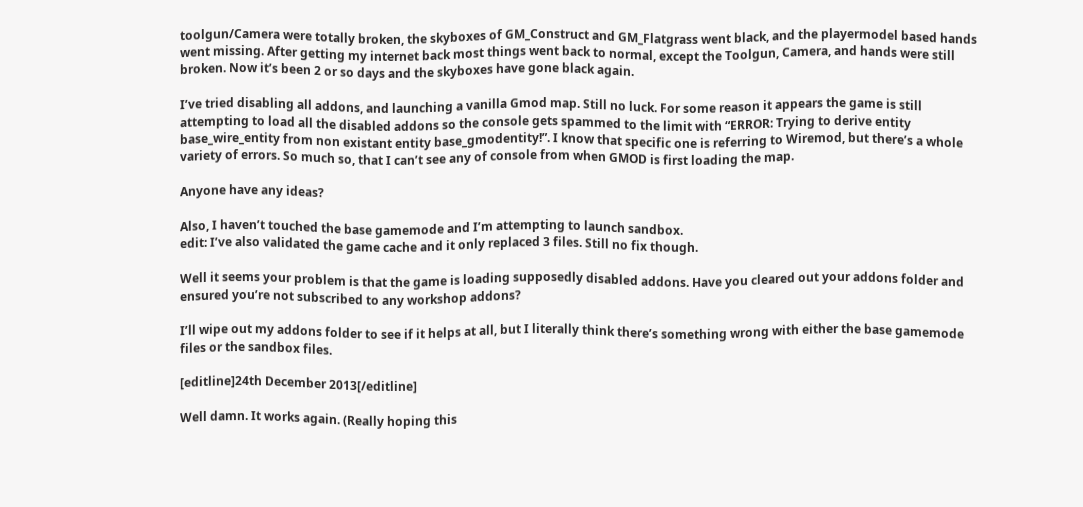toolgun/Camera were totally broken, the skyboxes of GM_Construct and GM_Flatgrass went black, and the playermodel based hands went missing. After getting my internet back most things went back to normal, except the Toolgun, Camera, and hands were still broken. Now it’s been 2 or so days and the skyboxes have gone black again.

I’ve tried disabling all addons, and launching a vanilla Gmod map. Still no luck. For some reason it appears the game is still attempting to load all the disabled addons so the console gets spammed to the limit with “ERROR: Trying to derive entity base_wire_entity from non existant entity base_gmodentity!”. I know that specific one is referring to Wiremod, but there’s a whole variety of errors. So much so, that I can’t see any of console from when GMOD is first loading the map.

Anyone have any ideas?

Also, I haven’t touched the base gamemode and I’m attempting to launch sandbox.
edit: I’ve also validated the game cache and it only replaced 3 files. Still no fix though.

Well it seems your problem is that the game is loading supposedly disabled addons. Have you cleared out your addons folder and ensured you’re not subscribed to any workshop addons?

I’ll wipe out my addons folder to see if it helps at all, but I literally think there’s something wrong with either the base gamemode files or the sandbox files.

[editline]24th December 2013[/editline]

Well damn. It works again. (Really hoping this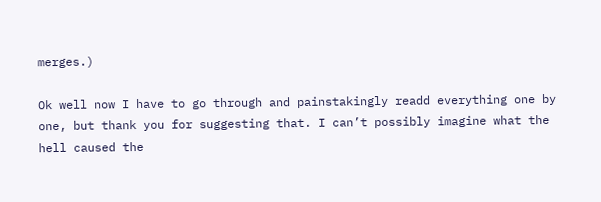merges.)

Ok well now I have to go through and painstakingly readd everything one by one, but thank you for suggesting that. I can’t possibly imagine what the hell caused the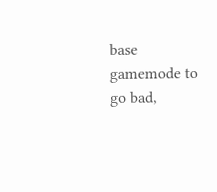base gamemode to go bad,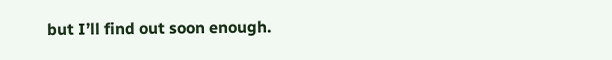but I’ll find out soon enough.